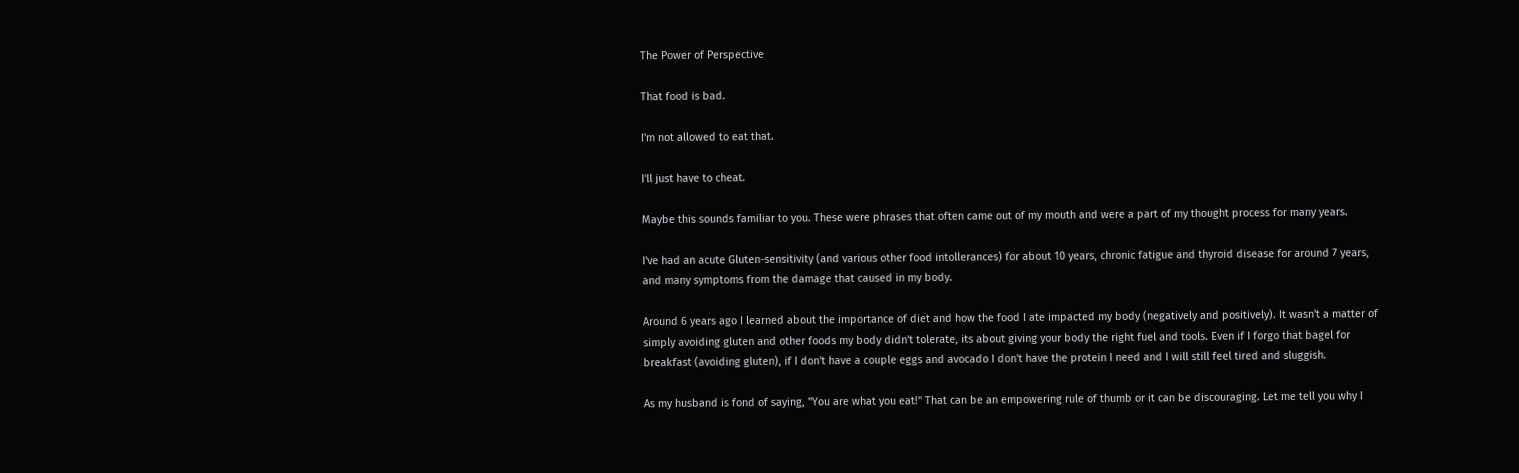The Power of Perspective

That food is bad.

I'm not allowed to eat that.

I'll just have to cheat.

Maybe this sounds familiar to you. These were phrases that often came out of my mouth and were a part of my thought process for many years.

I've had an acute Gluten-sensitivity (and various other food intollerances) for about 10 years, chronic fatigue and thyroid disease for around 7 years, and many symptoms from the damage that caused in my body.

Around 6 years ago I learned about the importance of diet and how the food I ate impacted my body (negatively and positively). It wasn't a matter of simply avoiding gluten and other foods my body didn't tolerate, its about giving your body the right fuel and tools. Even if I forgo that bagel for breakfast (avoiding gluten), if I don't have a couple eggs and avocado I don't have the protein I need and I will still feel tired and sluggish.

As my husband is fond of saying, "You are what you eat!" That can be an empowering rule of thumb or it can be discouraging. Let me tell you why I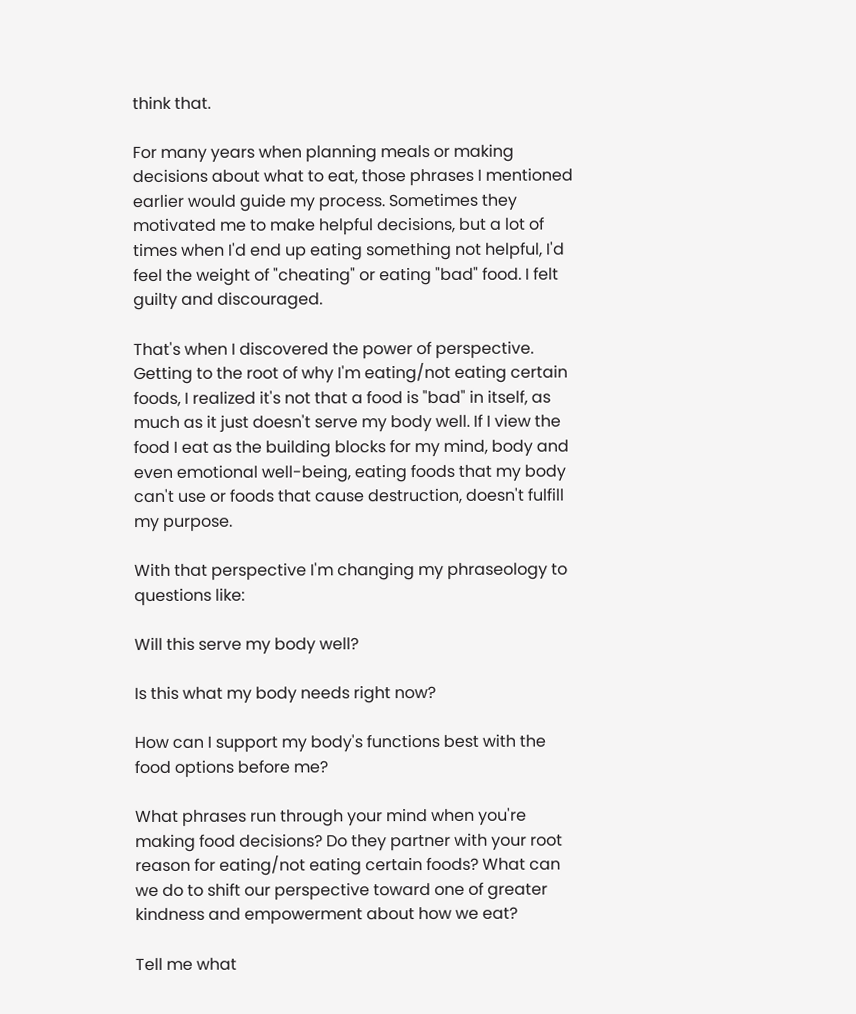think that.

For many years when planning meals or making decisions about what to eat, those phrases I mentioned earlier would guide my process. Sometimes they motivated me to make helpful decisions, but a lot of times when I'd end up eating something not helpful, I'd feel the weight of "cheating" or eating "bad" food. I felt guilty and discouraged.

That's when I discovered the power of perspective. Getting to the root of why I'm eating/not eating certain foods, I realized it's not that a food is "bad" in itself, as much as it just doesn't serve my body well. If I view the food I eat as the building blocks for my mind, body and even emotional well-being, eating foods that my body can't use or foods that cause destruction, doesn't fulfill my purpose.

With that perspective I'm changing my phraseology to questions like:

Will this serve my body well?

Is this what my body needs right now?

How can I support my body's functions best with the food options before me?

What phrases run through your mind when you're making food decisions? Do they partner with your root reason for eating/not eating certain foods? What can we do to shift our perspective toward one of greater kindness and empowerment about how we eat?

Tell me what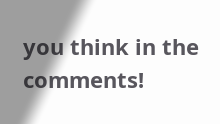you think in the comments!